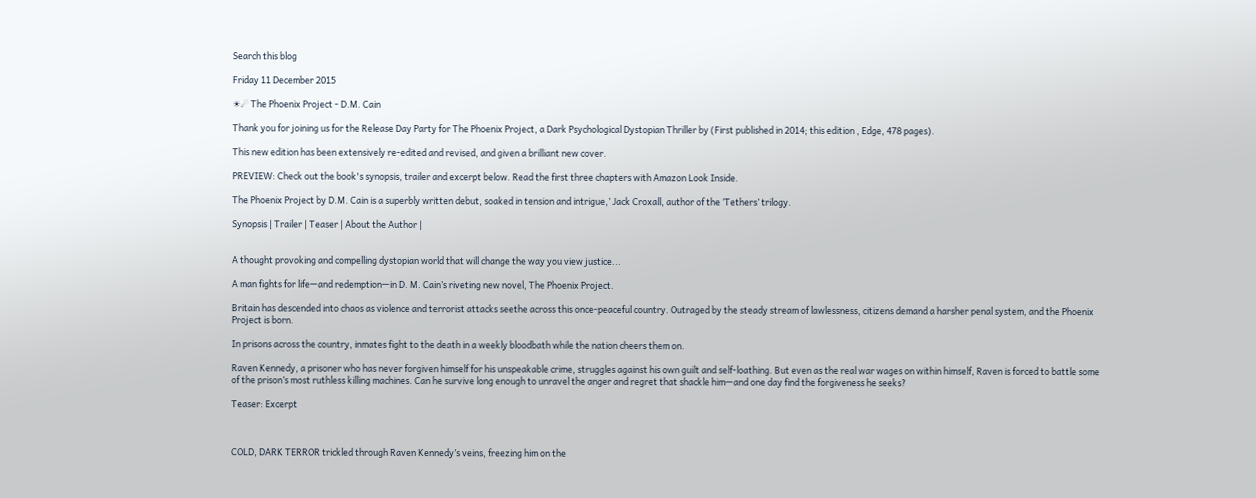Search this blog

Friday 11 December 2015

☀☄ The Phoenix Project - D.M. Cain

Thank you for joining us for the Release Day Party for The Phoenix Project, a Dark Psychological Dystopian Thriller by (First published in 2014; this edition , Edge, 478 pages).

This new edition has been extensively re-edited and revised, and given a brilliant new cover.

PREVIEW: Check out the book's synopsis, trailer and excerpt below. Read the first three chapters with Amazon Look Inside.

The Phoenix Project by D.M. Cain is a superbly written debut, soaked in tension and intrigue,’ Jack Croxall, author of the ‘Tethers’ trilogy.

Synopsis | Trailer | Teaser | About the Author |


A thought provoking and compelling dystopian world that will change the way you view justice...

A man fights for life—and redemption—in D. M. Cain’s riveting new novel, The Phoenix Project.

Britain has descended into chaos as violence and terrorist attacks seethe across this once-peaceful country. Outraged by the steady stream of lawlessness, citizens demand a harsher penal system, and the Phoenix Project is born.

In prisons across the country, inmates fight to the death in a weekly bloodbath while the nation cheers them on.

Raven Kennedy, a prisoner who has never forgiven himself for his unspeakable crime, struggles against his own guilt and self-loathing. But even as the real war wages on within himself, Raven is forced to battle some of the prison’s most ruthless killing machines. Can he survive long enough to unravel the anger and regret that shackle him—and one day find the forgiveness he seeks?

Teaser: Excerpt



COLD, DARK TERROR trickled through Raven Kennedy’s veins, freezing him on the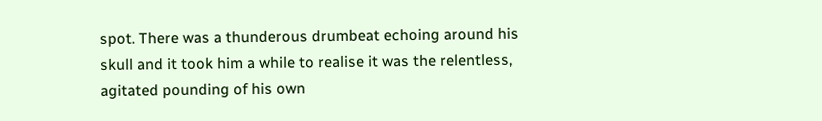spot. There was a thunderous drumbeat echoing around his skull and it took him a while to realise it was the relentless, agitated pounding of his own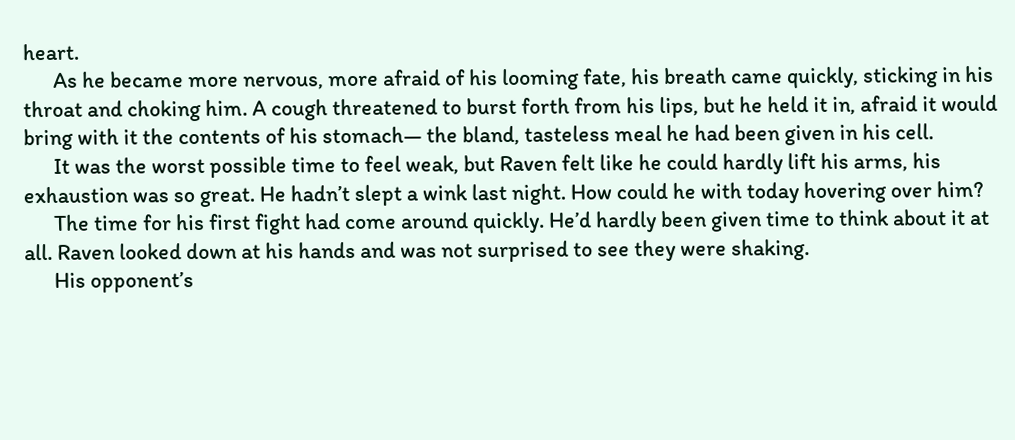heart.
      As he became more nervous, more afraid of his looming fate, his breath came quickly, sticking in his throat and choking him. A cough threatened to burst forth from his lips, but he held it in, afraid it would bring with it the contents of his stomach— the bland, tasteless meal he had been given in his cell.
      It was the worst possible time to feel weak, but Raven felt like he could hardly lift his arms, his exhaustion was so great. He hadn’t slept a wink last night. How could he with today hovering over him?
      The time for his first fight had come around quickly. He’d hardly been given time to think about it at all. Raven looked down at his hands and was not surprised to see they were shaking.
      His opponent’s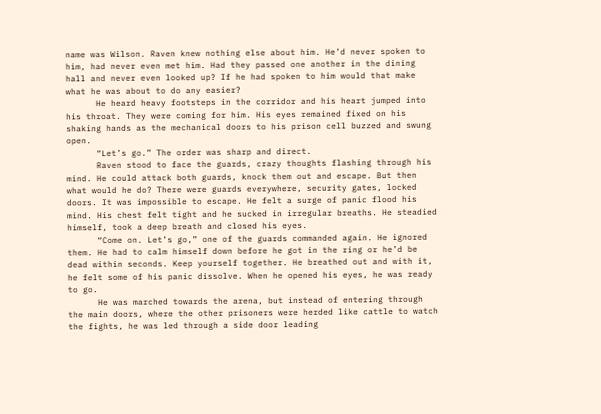name was Wilson. Raven knew nothing else about him. He’d never spoken to him, had never even met him. Had they passed one another in the dining hall and never even looked up? If he had spoken to him would that make what he was about to do any easier?
      He heard heavy footsteps in the corridor and his heart jumped into his throat. They were coming for him. His eyes remained fixed on his shaking hands as the mechanical doors to his prison cell buzzed and swung open.
      “Let’s go.” The order was sharp and direct.
      Raven stood to face the guards, crazy thoughts flashing through his mind. He could attack both guards, knock them out and escape. But then what would he do? There were guards everywhere, security gates, locked doors. It was impossible to escape. He felt a surge of panic flood his mind. His chest felt tight and he sucked in irregular breaths. He steadied himself, took a deep breath and closed his eyes.
      “Come on. Let’s go,” one of the guards commanded again. He ignored them. He had to calm himself down before he got in the ring or he’d be dead within seconds. Keep yourself together. He breathed out and with it, he felt some of his panic dissolve. When he opened his eyes, he was ready to go.
      He was marched towards the arena, but instead of entering through the main doors, where the other prisoners were herded like cattle to watch the fights, he was led through a side door leading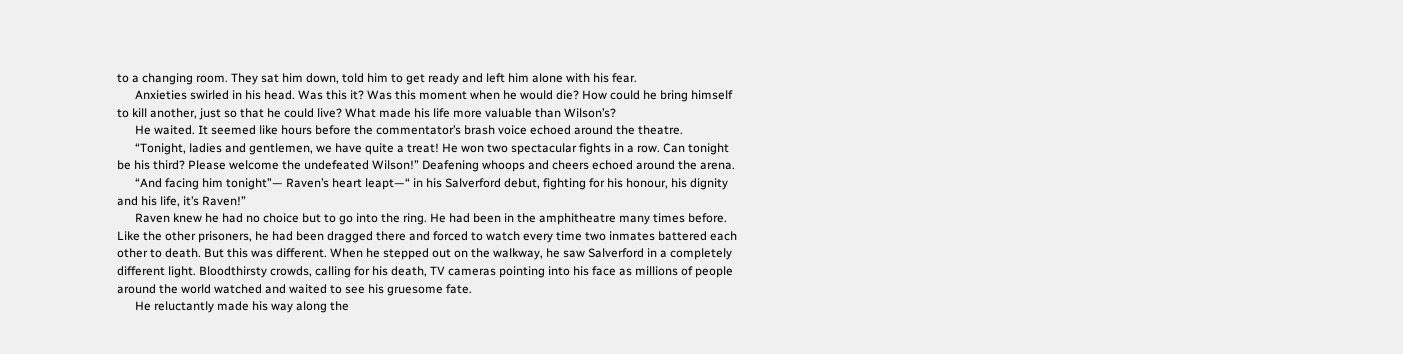to a changing room. They sat him down, told him to get ready and left him alone with his fear.
      Anxieties swirled in his head. Was this it? Was this moment when he would die? How could he bring himself to kill another, just so that he could live? What made his life more valuable than Wilson’s?
      He waited. It seemed like hours before the commentator’s brash voice echoed around the theatre.
      “Tonight, ladies and gentlemen, we have quite a treat! He won two spectacular fights in a row. Can tonight be his third? Please welcome the undefeated Wilson!” Deafening whoops and cheers echoed around the arena.
      “And facing him tonight”— Raven’s heart leapt—“ in his Salverford debut, fighting for his honour, his dignity and his life, it’s Raven!”
      Raven knew he had no choice but to go into the ring. He had been in the amphitheatre many times before. Like the other prisoners, he had been dragged there and forced to watch every time two inmates battered each other to death. But this was different. When he stepped out on the walkway, he saw Salverford in a completely different light. Bloodthirsty crowds, calling for his death, TV cameras pointing into his face as millions of people around the world watched and waited to see his gruesome fate.
      He reluctantly made his way along the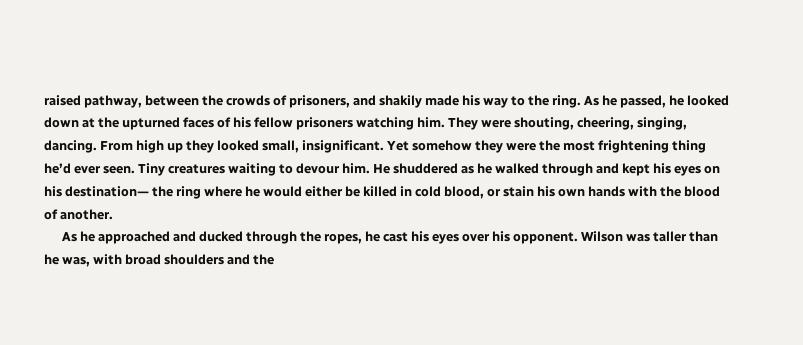raised pathway, between the crowds of prisoners, and shakily made his way to the ring. As he passed, he looked down at the upturned faces of his fellow prisoners watching him. They were shouting, cheering, singing, dancing. From high up they looked small, insignificant. Yet somehow they were the most frightening thing he’d ever seen. Tiny creatures waiting to devour him. He shuddered as he walked through and kept his eyes on his destination— the ring where he would either be killed in cold blood, or stain his own hands with the blood of another.
      As he approached and ducked through the ropes, he cast his eyes over his opponent. Wilson was taller than he was, with broad shoulders and the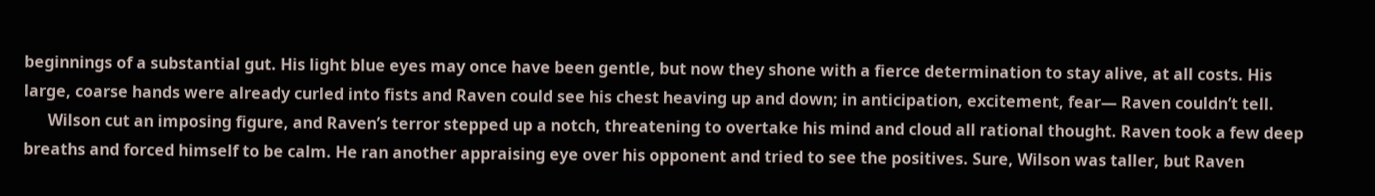beginnings of a substantial gut. His light blue eyes may once have been gentle, but now they shone with a fierce determination to stay alive, at all costs. His large, coarse hands were already curled into fists and Raven could see his chest heaving up and down; in anticipation, excitement, fear— Raven couldn’t tell.
      Wilson cut an imposing figure, and Raven’s terror stepped up a notch, threatening to overtake his mind and cloud all rational thought. Raven took a few deep breaths and forced himself to be calm. He ran another appraising eye over his opponent and tried to see the positives. Sure, Wilson was taller, but Raven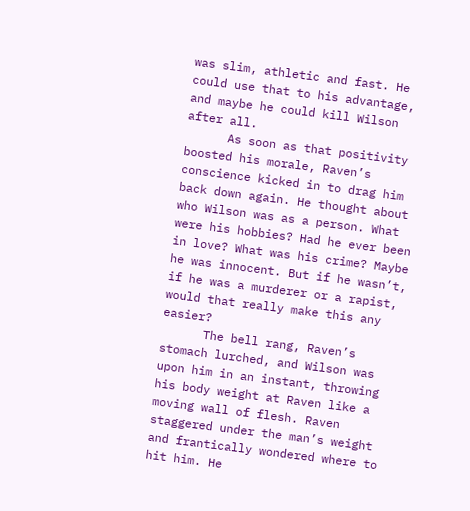was slim, athletic and fast. He could use that to his advantage, and maybe he could kill Wilson after all.
      As soon as that positivity boosted his morale, Raven’s conscience kicked in to drag him back down again. He thought about who Wilson was as a person. What were his hobbies? Had he ever been in love? What was his crime? Maybe he was innocent. But if he wasn’t, if he was a murderer or a rapist, would that really make this any easier?
      The bell rang, Raven’s stomach lurched, and Wilson was upon him in an instant, throwing his body weight at Raven like a moving wall of flesh. Raven staggered under the man’s weight and frantically wondered where to hit him. He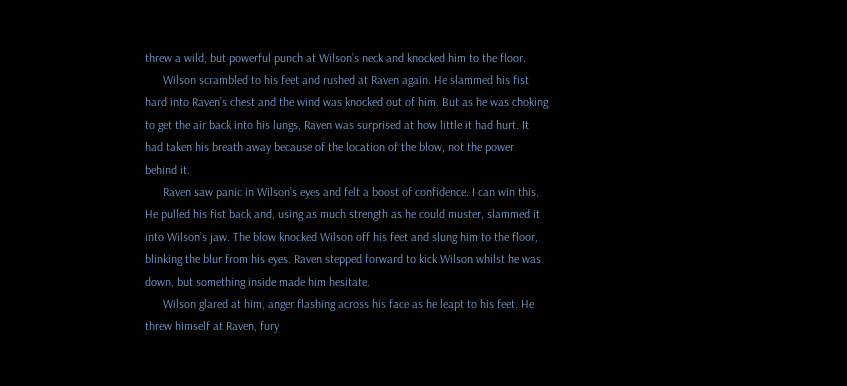threw a wild, but powerful punch at Wilson’s neck and knocked him to the floor.
      Wilson scrambled to his feet and rushed at Raven again. He slammed his fist hard into Raven’s chest and the wind was knocked out of him. But as he was choking to get the air back into his lungs, Raven was surprised at how little it had hurt. It had taken his breath away because of the location of the blow, not the power behind it.
      Raven saw panic in Wilson’s eyes and felt a boost of confidence. I can win this. He pulled his fist back and, using as much strength as he could muster, slammed it into Wilson’s jaw. The blow knocked Wilson off his feet and slung him to the floor, blinking the blur from his eyes. Raven stepped forward to kick Wilson whilst he was down, but something inside made him hesitate.
      Wilson glared at him, anger flashing across his face as he leapt to his feet. He threw himself at Raven, fury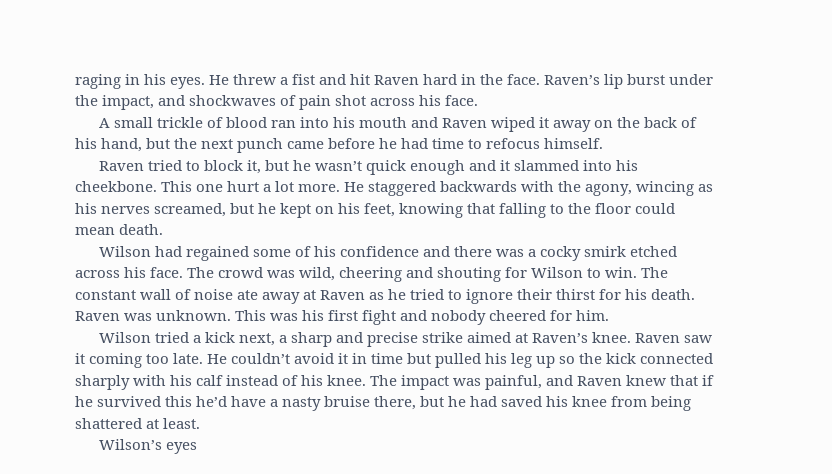raging in his eyes. He threw a fist and hit Raven hard in the face. Raven’s lip burst under the impact, and shockwaves of pain shot across his face.
      A small trickle of blood ran into his mouth and Raven wiped it away on the back of his hand, but the next punch came before he had time to refocus himself.
      Raven tried to block it, but he wasn’t quick enough and it slammed into his cheekbone. This one hurt a lot more. He staggered backwards with the agony, wincing as his nerves screamed, but he kept on his feet, knowing that falling to the floor could mean death.
      Wilson had regained some of his confidence and there was a cocky smirk etched across his face. The crowd was wild, cheering and shouting for Wilson to win. The constant wall of noise ate away at Raven as he tried to ignore their thirst for his death. Raven was unknown. This was his first fight and nobody cheered for him.
      Wilson tried a kick next, a sharp and precise strike aimed at Raven’s knee. Raven saw it coming too late. He couldn’t avoid it in time but pulled his leg up so the kick connected sharply with his calf instead of his knee. The impact was painful, and Raven knew that if he survived this he’d have a nasty bruise there, but he had saved his knee from being shattered at least.
      Wilson’s eyes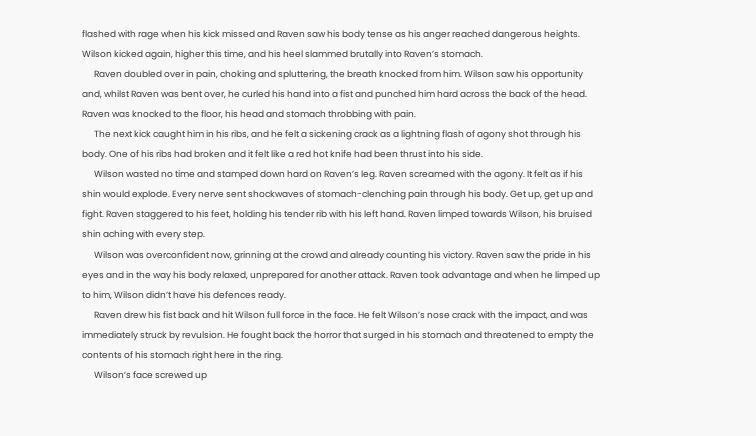flashed with rage when his kick missed and Raven saw his body tense as his anger reached dangerous heights. Wilson kicked again, higher this time, and his heel slammed brutally into Raven’s stomach.
      Raven doubled over in pain, choking and spluttering, the breath knocked from him. Wilson saw his opportunity and, whilst Raven was bent over, he curled his hand into a fist and punched him hard across the back of the head. Raven was knocked to the floor, his head and stomach throbbing with pain.
      The next kick caught him in his ribs, and he felt a sickening crack as a lightning flash of agony shot through his body. One of his ribs had broken and it felt like a red hot knife had been thrust into his side.
      Wilson wasted no time and stamped down hard on Raven’s leg. Raven screamed with the agony. It felt as if his shin would explode. Every nerve sent shockwaves of stomach-clenching pain through his body. Get up, get up and fight. Raven staggered to his feet, holding his tender rib with his left hand. Raven limped towards Wilson, his bruised shin aching with every step.
      Wilson was overconfident now, grinning at the crowd and already counting his victory. Raven saw the pride in his eyes and in the way his body relaxed, unprepared for another attack. Raven took advantage and when he limped up to him, Wilson didn’t have his defences ready.
      Raven drew his fist back and hit Wilson full force in the face. He felt Wilson’s nose crack with the impact, and was immediately struck by revulsion. He fought back the horror that surged in his stomach and threatened to empty the contents of his stomach right here in the ring.
      Wilson’s face screwed up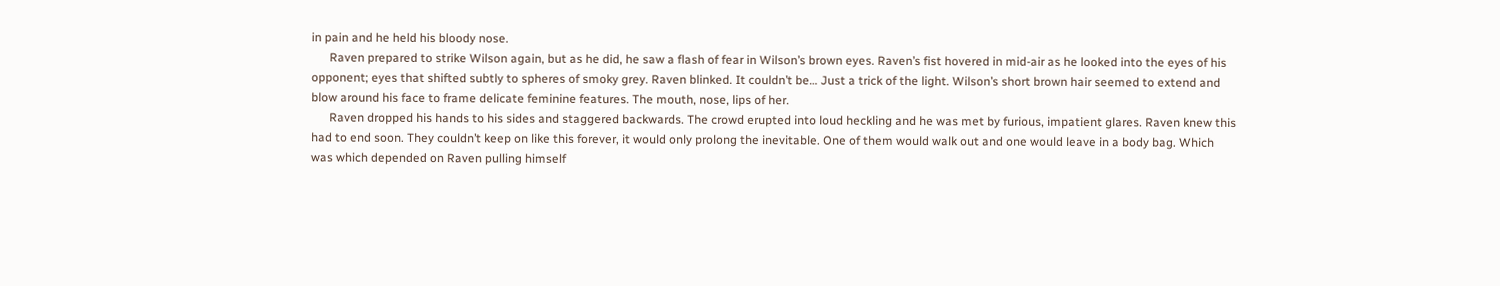in pain and he held his bloody nose.
      Raven prepared to strike Wilson again, but as he did, he saw a flash of fear in Wilson’s brown eyes. Raven’s fist hovered in mid-air as he looked into the eyes of his opponent; eyes that shifted subtly to spheres of smoky grey. Raven blinked. It couldn’t be… Just a trick of the light. Wilson’s short brown hair seemed to extend and blow around his face to frame delicate feminine features. The mouth, nose, lips of her.
      Raven dropped his hands to his sides and staggered backwards. The crowd erupted into loud heckling and he was met by furious, impatient glares. Raven knew this had to end soon. They couldn’t keep on like this forever, it would only prolong the inevitable. One of them would walk out and one would leave in a body bag. Which was which depended on Raven pulling himself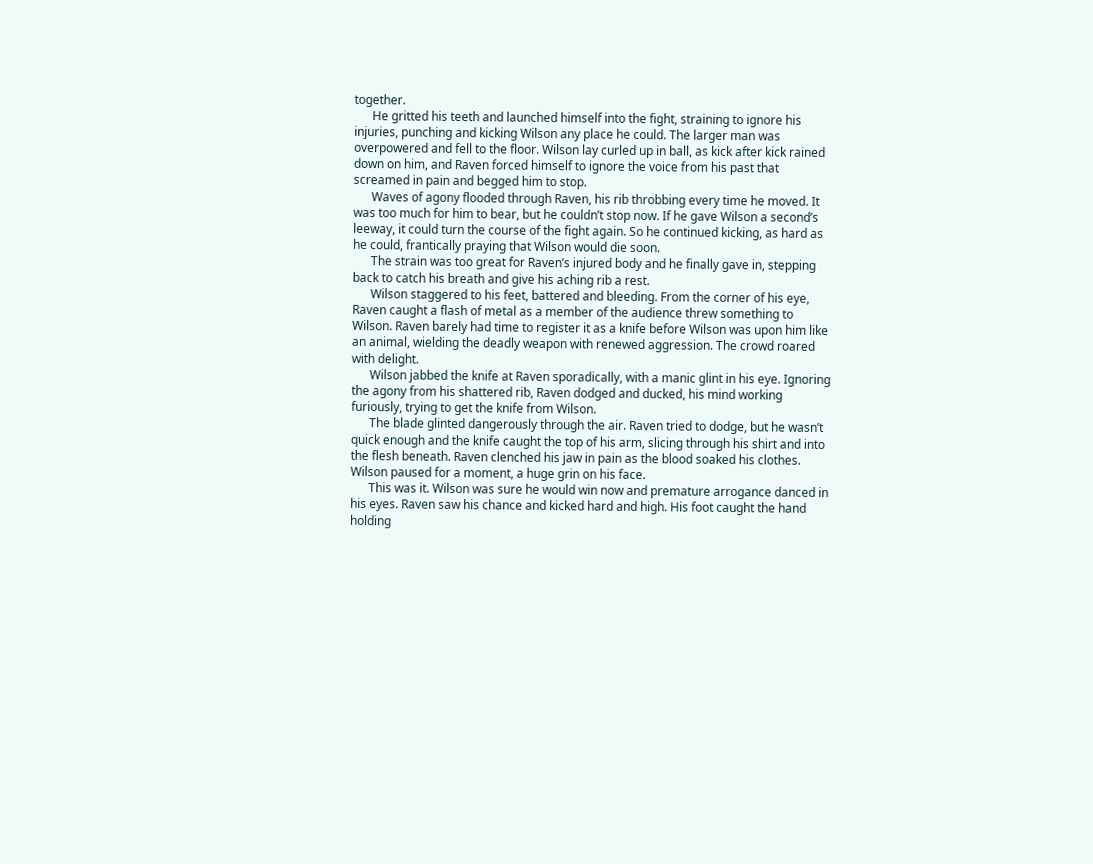together.
      He gritted his teeth and launched himself into the fight, straining to ignore his injuries, punching and kicking Wilson any place he could. The larger man was overpowered and fell to the floor. Wilson lay curled up in ball, as kick after kick rained down on him, and Raven forced himself to ignore the voice from his past that screamed in pain and begged him to stop.
      Waves of agony flooded through Raven, his rib throbbing every time he moved. It was too much for him to bear, but he couldn’t stop now. If he gave Wilson a second’s leeway, it could turn the course of the fight again. So he continued kicking, as hard as he could, frantically praying that Wilson would die soon.
      The strain was too great for Raven’s injured body and he finally gave in, stepping back to catch his breath and give his aching rib a rest.
      Wilson staggered to his feet, battered and bleeding. From the corner of his eye, Raven caught a flash of metal as a member of the audience threw something to Wilson. Raven barely had time to register it as a knife before Wilson was upon him like an animal, wielding the deadly weapon with renewed aggression. The crowd roared with delight.
      Wilson jabbed the knife at Raven sporadically, with a manic glint in his eye. Ignoring the agony from his shattered rib, Raven dodged and ducked, his mind working furiously, trying to get the knife from Wilson.
      The blade glinted dangerously through the air. Raven tried to dodge, but he wasn’t quick enough and the knife caught the top of his arm, slicing through his shirt and into the flesh beneath. Raven clenched his jaw in pain as the blood soaked his clothes. Wilson paused for a moment, a huge grin on his face.
      This was it. Wilson was sure he would win now and premature arrogance danced in his eyes. Raven saw his chance and kicked hard and high. His foot caught the hand holding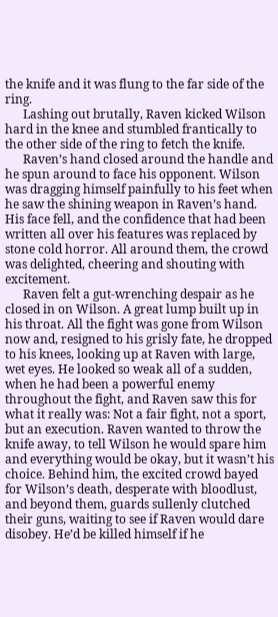the knife and it was flung to the far side of the ring.
      Lashing out brutally, Raven kicked Wilson hard in the knee and stumbled frantically to the other side of the ring to fetch the knife.
      Raven’s hand closed around the handle and he spun around to face his opponent. Wilson was dragging himself painfully to his feet when he saw the shining weapon in Raven’s hand. His face fell, and the confidence that had been written all over his features was replaced by stone cold horror. All around them, the crowd was delighted, cheering and shouting with excitement.
      Raven felt a gut-wrenching despair as he closed in on Wilson. A great lump built up in his throat. All the fight was gone from Wilson now and, resigned to his grisly fate, he dropped to his knees, looking up at Raven with large, wet eyes. He looked so weak all of a sudden, when he had been a powerful enemy throughout the fight, and Raven saw this for what it really was: Not a fair fight, not a sport, but an execution. Raven wanted to throw the knife away, to tell Wilson he would spare him and everything would be okay, but it wasn’t his choice. Behind him, the excited crowd bayed for Wilson’s death, desperate with bloodlust, and beyond them, guards sullenly clutched their guns, waiting to see if Raven would dare disobey. He’d be killed himself if he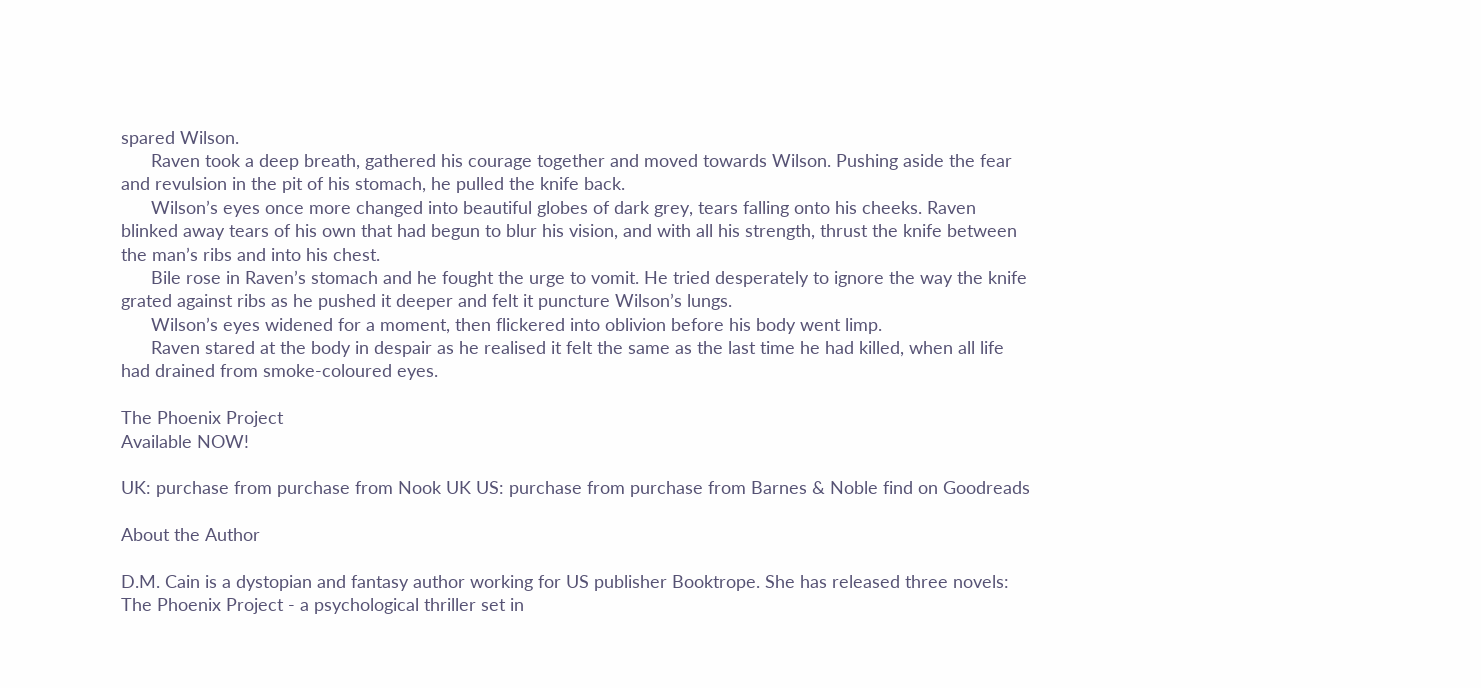spared Wilson.
      Raven took a deep breath, gathered his courage together and moved towards Wilson. Pushing aside the fear and revulsion in the pit of his stomach, he pulled the knife back.
      Wilson’s eyes once more changed into beautiful globes of dark grey, tears falling onto his cheeks. Raven blinked away tears of his own that had begun to blur his vision, and with all his strength, thrust the knife between the man’s ribs and into his chest.
      Bile rose in Raven’s stomach and he fought the urge to vomit. He tried desperately to ignore the way the knife grated against ribs as he pushed it deeper and felt it puncture Wilson’s lungs.
      Wilson’s eyes widened for a moment, then flickered into oblivion before his body went limp.
      Raven stared at the body in despair as he realised it felt the same as the last time he had killed, when all life had drained from smoke-coloured eyes.

The Phoenix Project
Available NOW!

UK: purchase from purchase from Nook UK US: purchase from purchase from Barnes & Noble find on Goodreads

About the Author

D.M. Cain is a dystopian and fantasy author working for US publisher Booktrope. She has released three novels: The Phoenix Project - a psychological thriller set in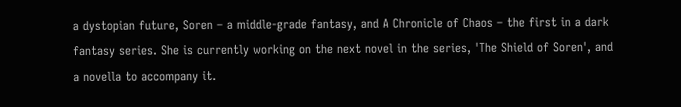a dystopian future, Soren – a middle-grade fantasy, and A Chronicle of Chaos – the first in a dark fantasy series. She is currently working on the next novel in the series, 'The Shield of Soren', and a novella to accompany it.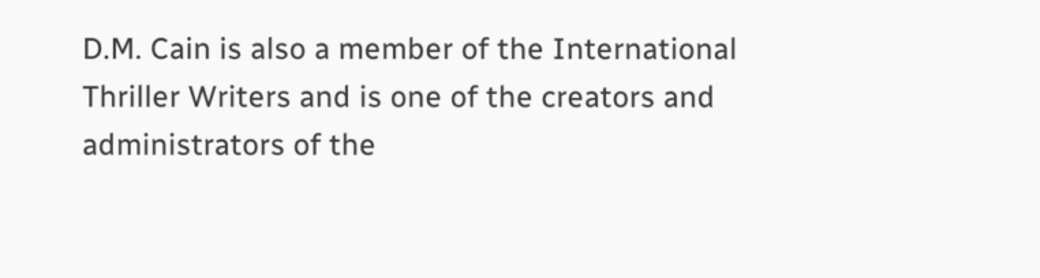D.M. Cain is also a member of the International Thriller Writers and is one of the creators and administrators of the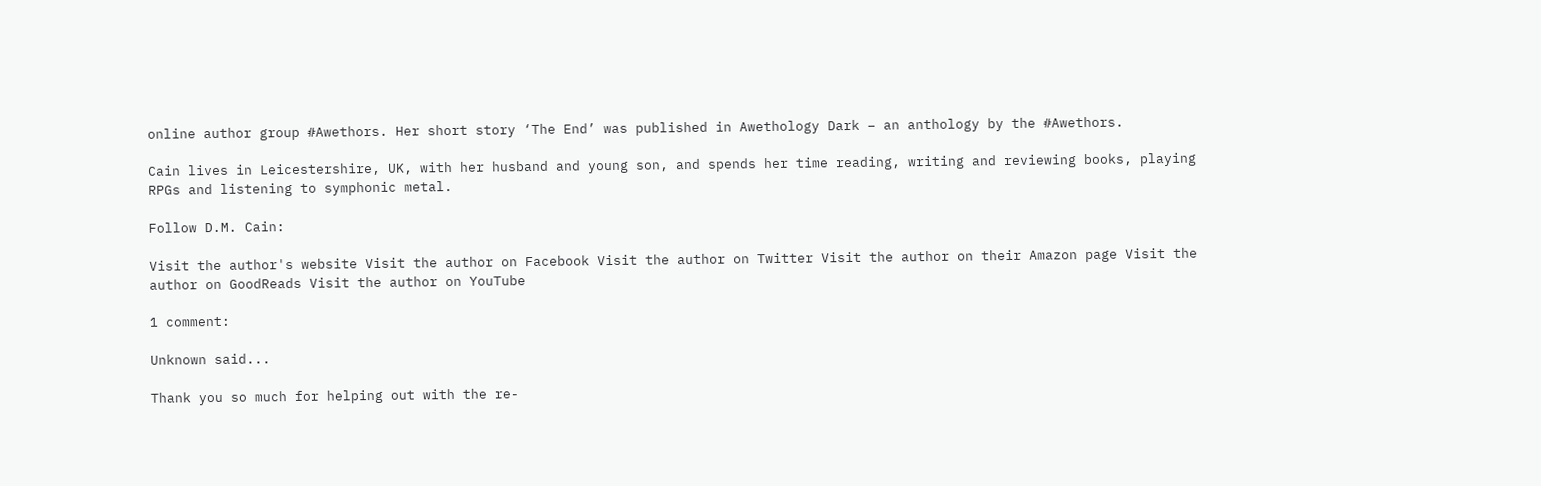online author group #Awethors. Her short story ‘The End’ was published in Awethology Dark – an anthology by the #Awethors.

Cain lives in Leicestershire, UK, with her husband and young son, and spends her time reading, writing and reviewing books, playing RPGs and listening to symphonic metal.

Follow D.M. Cain:

Visit the author's website Visit the author on Facebook Visit the author on Twitter Visit the author on their Amazon page Visit the author on GoodReads Visit the author on YouTube

1 comment:

Unknown said...

Thank you so much for helping out with the re-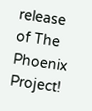release of The Phoenix Project!